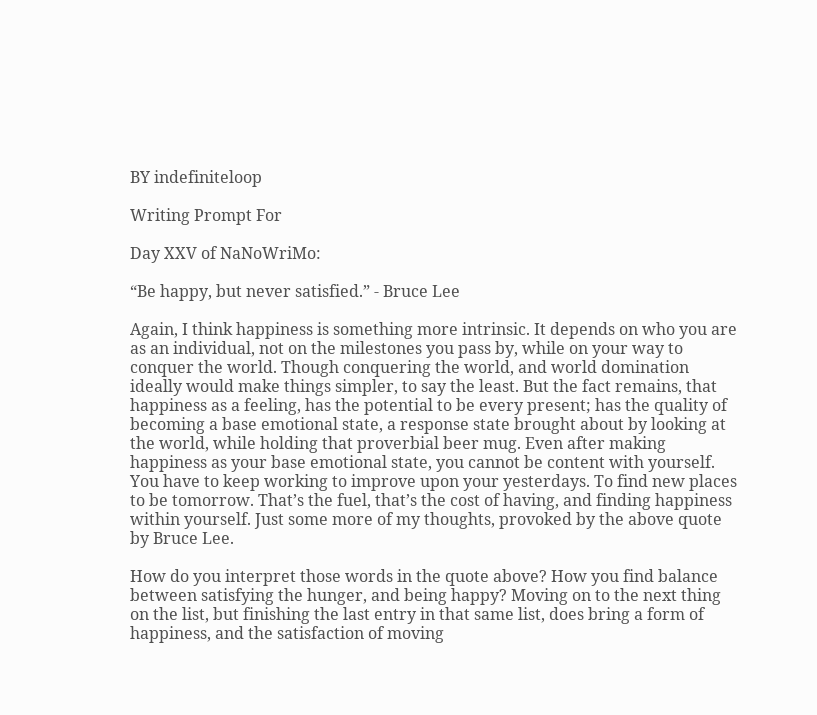BY indefiniteloop

Writing Prompt For

Day XXV of NaNoWriMo:

“Be happy, but never satisfied.” - Bruce Lee

Again, I think happiness is something more intrinsic. It depends on who you are as an individual, not on the milestones you pass by, while on your way to conquer the world. Though conquering the world, and world domination ideally would make things simpler, to say the least. But the fact remains, that happiness as a feeling, has the potential to be every present; has the quality of becoming a base emotional state, a response state brought about by looking at the world, while holding that proverbial beer mug. Even after making happiness as your base emotional state, you cannot be content with yourself. You have to keep working to improve upon your yesterdays. To find new places to be tomorrow. That’s the fuel, that’s the cost of having, and finding happiness within yourself. Just some more of my thoughts, provoked by the above quote by Bruce Lee.

How do you interpret those words in the quote above? How you find balance between satisfying the hunger, and being happy? Moving on to the next thing on the list, but finishing the last entry in that same list, does bring a form of happiness, and the satisfaction of moving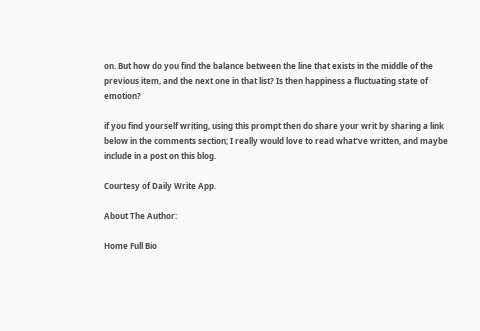on. But how do you find the balance between the line that exists in the middle of the previous item, and the next one in that list? Is then happiness a fluctuating state of emotion?

if you find yourself writing, using this prompt then do share your writ by sharing a link below in the comments section; I really would love to read what’ve written, and maybe include in a post on this blog.

Courtesy of Daily Write App.

About The Author:

Home Full Bio